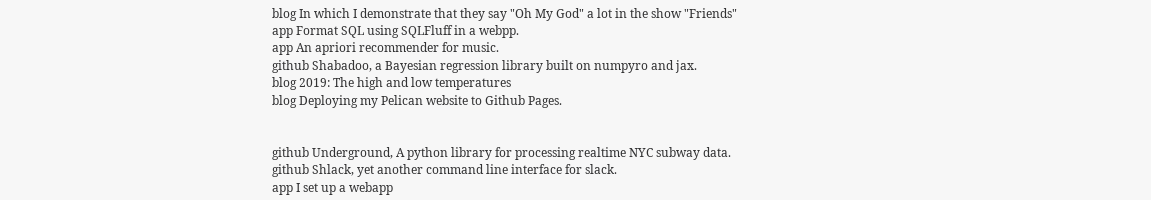blog In which I demonstrate that they say "Oh My God" a lot in the show "Friends"
app Format SQL using SQLFluff in a webpp.
app An apriori recommender for music.
github Shabadoo, a Bayesian regression library built on numpyro and jax.
blog 2019: The high and low temperatures
blog Deploying my Pelican website to Github Pages.


github Underground, A python library for processing realtime NYC subway data.
github Shlack, yet another command line interface for slack.
app I set up a webapp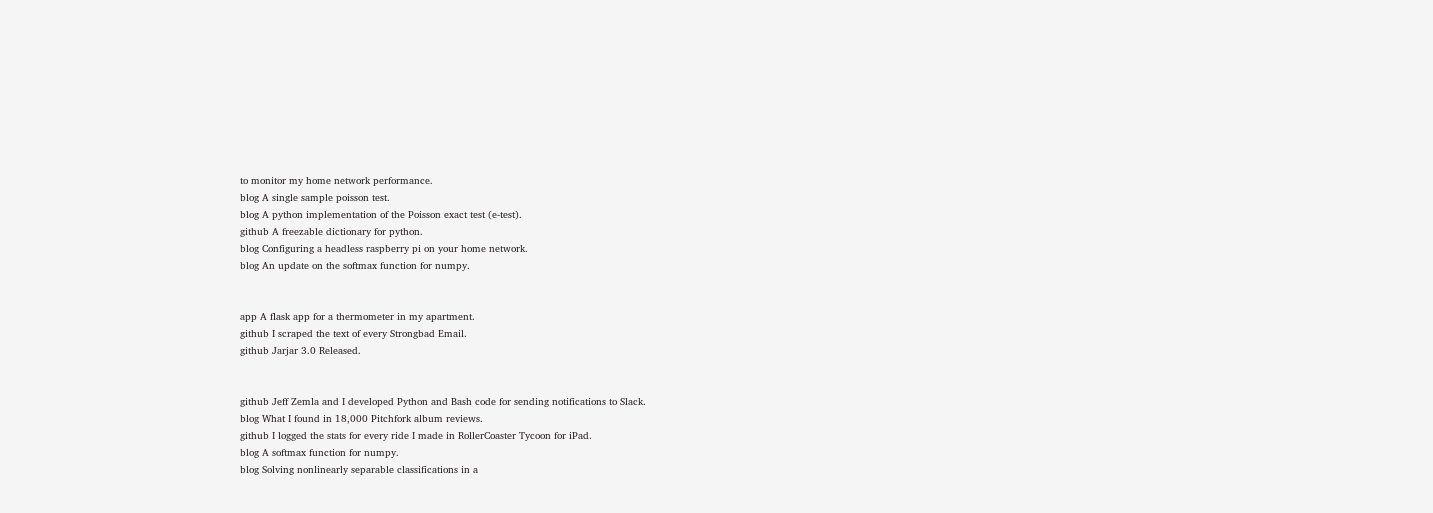to monitor my home network performance.
blog A single sample poisson test.
blog A python implementation of the Poisson exact test (e-test).
github A freezable dictionary for python.
blog Configuring a headless raspberry pi on your home network.
blog An update on the softmax function for numpy.


app A flask app for a thermometer in my apartment.
github I scraped the text of every Strongbad Email.
github Jarjar 3.0 Released.


github Jeff Zemla and I developed Python and Bash code for sending notifications to Slack.
blog What I found in 18,000 Pitchfork album reviews.
github I logged the stats for every ride I made in RollerCoaster Tycoon for iPad.
blog A softmax function for numpy.
blog Solving nonlinearly separable classifications in a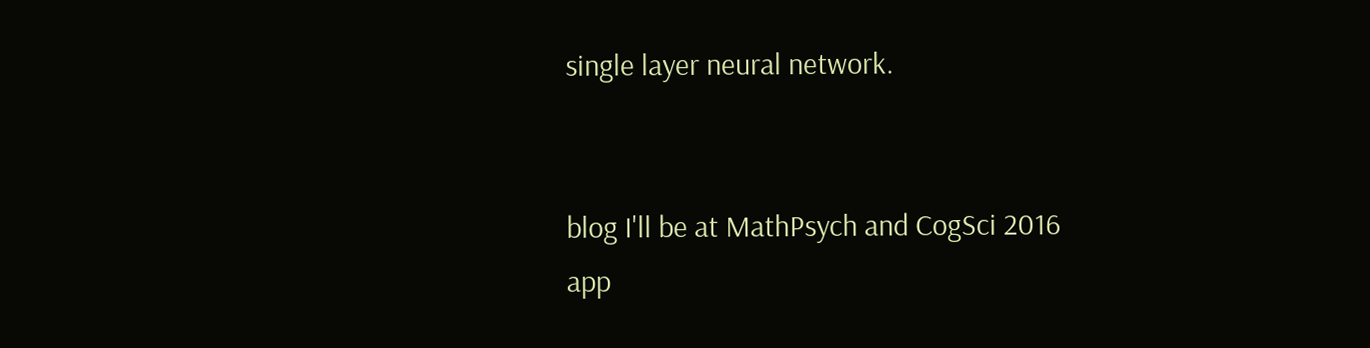single layer neural network.


blog I'll be at MathPsych and CogSci 2016
app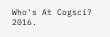Who's At Cogsci? 2016.